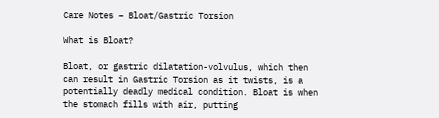Care Notes – Bloat/Gastric Torsion

What is Bloat?

Bloat, or gastric dilatation-volvulus, which then can result in Gastric Torsion as it twists, is a potentially deadly medical condition. Bloat is when the stomach fills with air, putting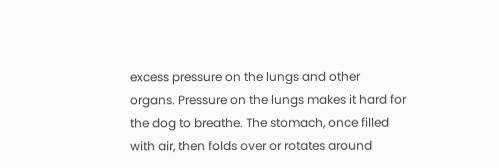excess pressure on the lungs and other organs. Pressure on the lungs makes it hard for the dog to breathe. The stomach, once filled with air, then folds over or rotates around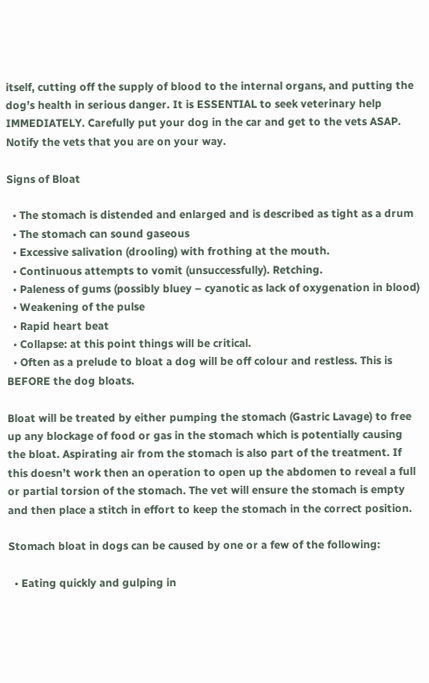itself, cutting off the supply of blood to the internal organs, and putting the dog’s health in serious danger. It is ESSENTIAL to seek veterinary help IMMEDIATELY. Carefully put your dog in the car and get to the vets ASAP. Notify the vets that you are on your way.

Signs of Bloat

  • The stomach is distended and enlarged and is described as tight as a drum
  • The stomach can sound gaseous
  • Excessive salivation (drooling) with frothing at the mouth.
  • Continuous attempts to vomit (unsuccessfully). Retching.
  • Paleness of gums (possibly bluey – cyanotic as lack of oxygenation in blood)
  • Weakening of the pulse
  • Rapid heart beat
  • Collapse: at this point things will be critical.
  • Often as a prelude to bloat a dog will be off colour and restless. This is BEFORE the dog bloats.

Bloat will be treated by either pumping the stomach (Gastric Lavage) to free up any blockage of food or gas in the stomach which is potentially causing the bloat. Aspirating air from the stomach is also part of the treatment. If this doesn’t work then an operation to open up the abdomen to reveal a full or partial torsion of the stomach. The vet will ensure the stomach is empty and then place a stitch in effort to keep the stomach in the correct position.

Stomach bloat in dogs can be caused by one or a few of the following:

  • Eating quickly and gulping in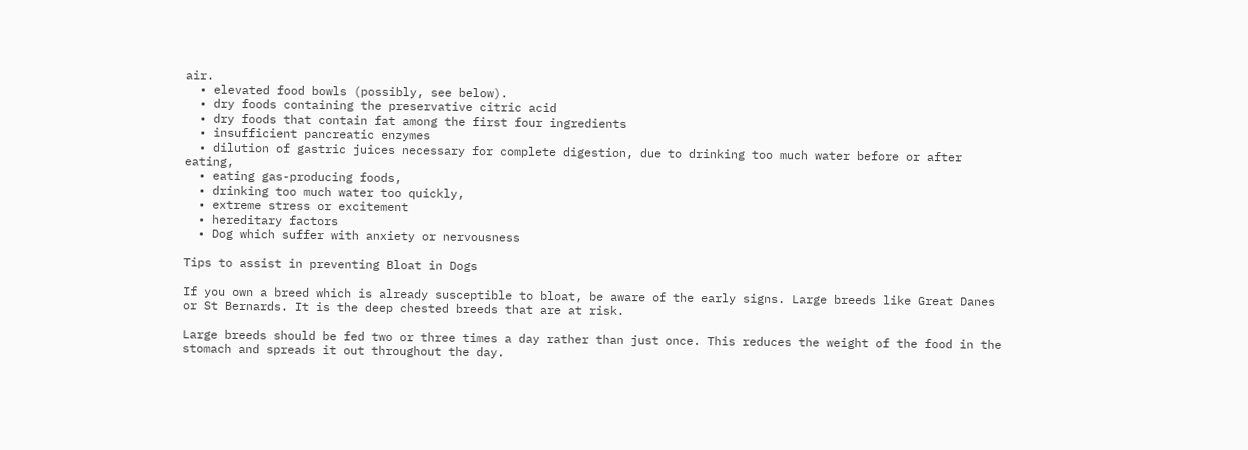air.
  • elevated food bowls (possibly, see below).
  • dry foods containing the preservative citric acid
  • dry foods that contain fat among the first four ingredients
  • insufficient pancreatic enzymes
  • dilution of gastric juices necessary for complete digestion, due to drinking too much water before or after eating,
  • eating gas-producing foods,
  • drinking too much water too quickly,
  • extreme stress or excitement
  • hereditary factors
  • Dog which suffer with anxiety or nervousness

Tips to assist in preventing Bloat in Dogs

If you own a breed which is already susceptible to bloat, be aware of the early signs. Large breeds like Great Danes or St Bernards. It is the deep chested breeds that are at risk.

Large breeds should be fed two or three times a day rather than just once. This reduces the weight of the food in the stomach and spreads it out throughout the day.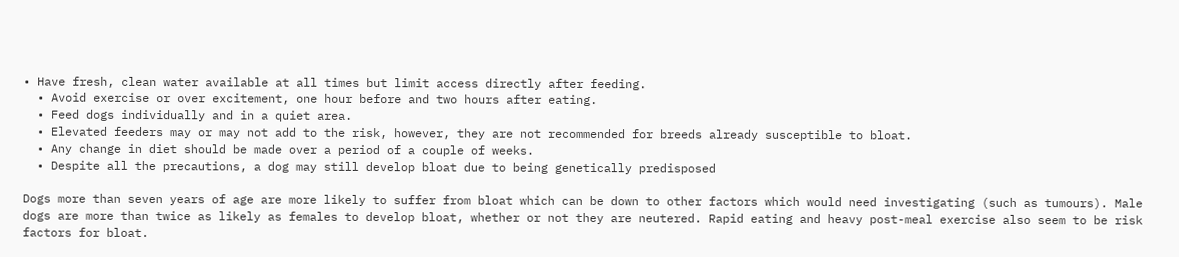• Have fresh, clean water available at all times but limit access directly after feeding.
  • Avoid exercise or over excitement, one hour before and two hours after eating.
  • Feed dogs individually and in a quiet area.
  • Elevated feeders may or may not add to the risk, however, they are not recommended for breeds already susceptible to bloat.
  • Any change in diet should be made over a period of a couple of weeks.
  • Despite all the precautions, a dog may still develop bloat due to being genetically predisposed

Dogs more than seven years of age are more likely to suffer from bloat which can be down to other factors which would need investigating (such as tumours). Male dogs are more than twice as likely as females to develop bloat, whether or not they are neutered. Rapid eating and heavy post-meal exercise also seem to be risk factors for bloat.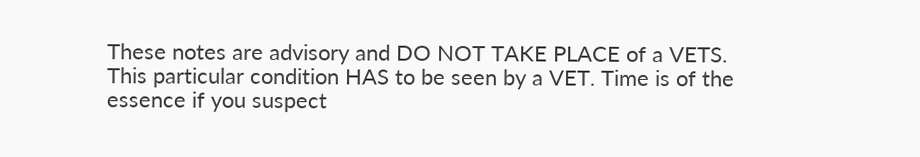These notes are advisory and DO NOT TAKE PLACE of a VETS.
This particular condition HAS to be seen by a VET. Time is of the essence if you suspect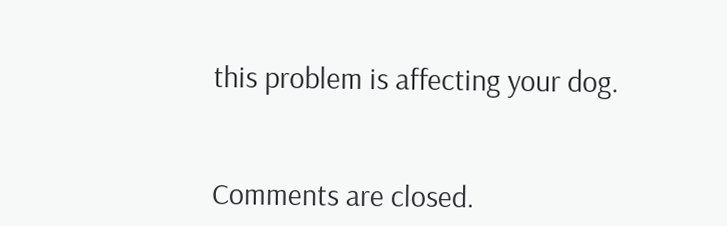this problem is affecting your dog.


Comments are closed.